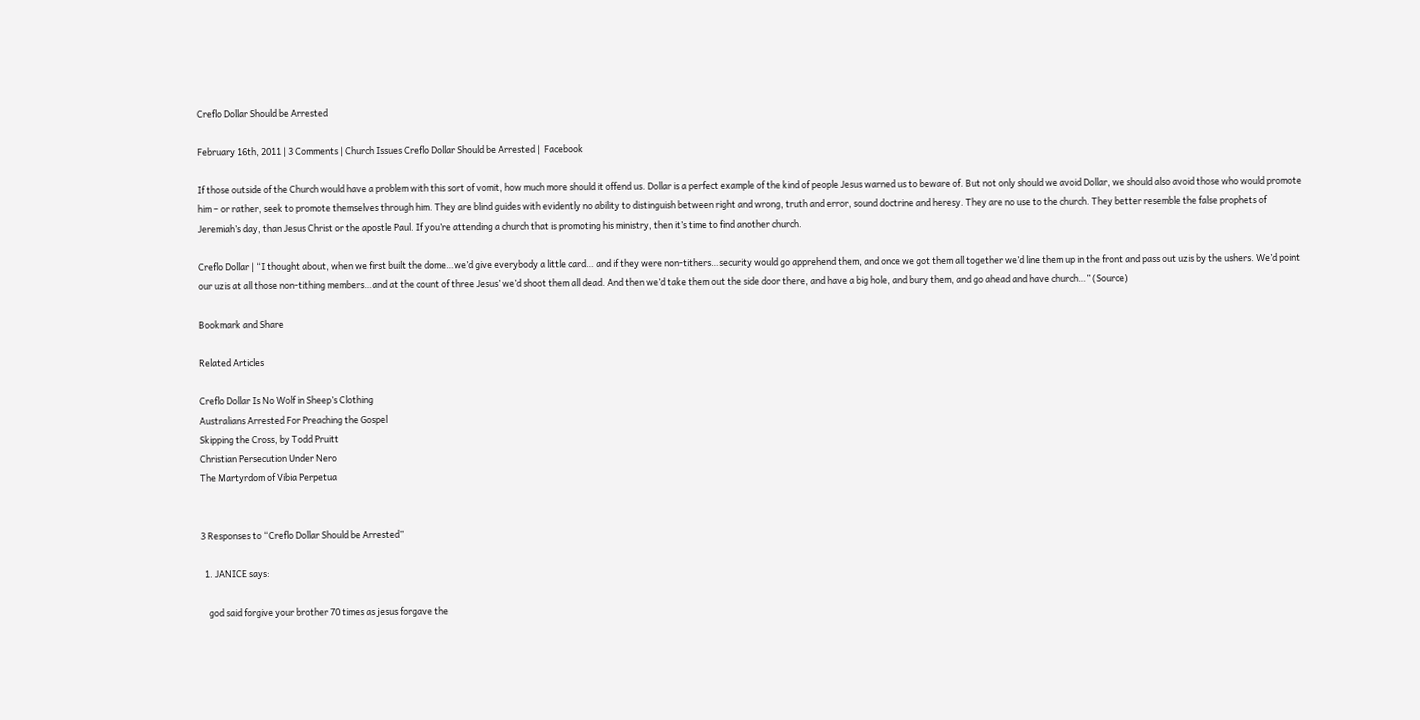Creflo Dollar Should be Arrested

February 16th, 2011 | 3 Comments | Church Issues Creflo Dollar Should be Arrested |  Facebook

If those outside of the Church would have a problem with this sort of vomit, how much more should it offend us. Dollar is a perfect example of the kind of people Jesus warned us to beware of. But not only should we avoid Dollar, we should also avoid those who would promote him – or rather, seek to promote themselves through him. They are blind guides with evidently no ability to distinguish between right and wrong, truth and error, sound doctrine and heresy. They are no use to the church. They better resemble the false prophets of Jeremiah’s day, than Jesus Christ or the apostle Paul. If you’re attending a church that is promoting his ministry, then it’s time to find another church.

Creflo Dollar | “I thought about, when we first built the dome…we’d give everybody a little card… and if they were non-tithers…security would go apprehend them, and once we got them all together we’d line them up in the front and pass out uzis by the ushers. We’d point our uzis at all those non-tithing members…and at the count of three Jesus’ we’d shoot them all dead. And then we’d take them out the side door there, and have a big hole, and bury them, and go ahead and have church…” (Source)

Bookmark and Share

Related Articles

Creflo Dollar Is No Wolf in Sheep’s Clothing
Australians Arrested For Preaching the Gospel
Skipping the Cross, by Todd Pruitt
Christian Persecution Under Nero
The Martyrdom of Vibia Perpetua


3 Responses to “Creflo Dollar Should be Arrested”

  1. JANICE says:

    god said forgive your brother 70 times as jesus forgave the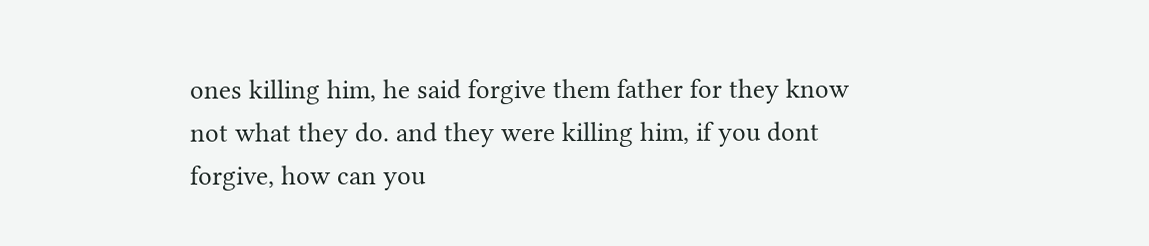ones killing him, he said forgive them father for they know not what they do. and they were killing him, if you dont forgive, how can you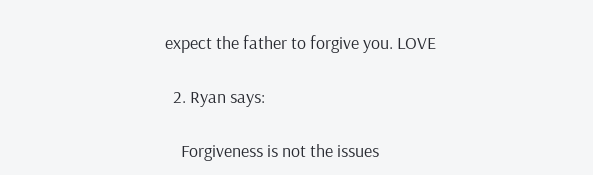expect the father to forgive you. LOVE

  2. Ryan says:

    Forgiveness is not the issues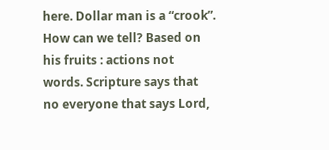here. Dollar man is a “crook”. How can we tell? Based on his fruits : actions not words. Scripture says that no everyone that says Lord,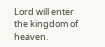Lord will enter the kingdom of heaven.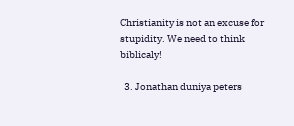Christianity is not an excuse for stupidity. We need to think biblicaly!

  3. Jonathan duniya peters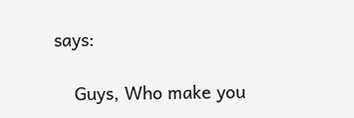says:

    Guys, Who make you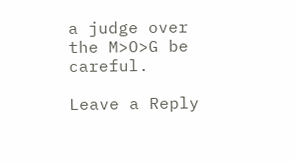a judge over the M>O>G be careful.

Leave a Reply